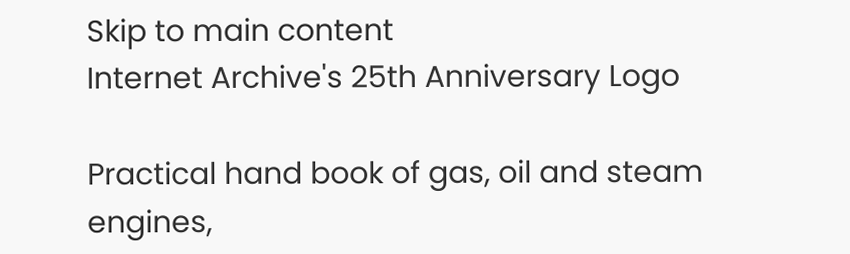Skip to main content
Internet Archive's 25th Anniversary Logo

Practical hand book of gas, oil and steam engines,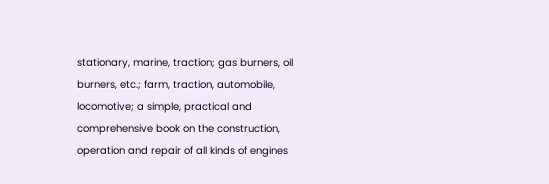stationary, marine, traction; gas burners, oil burners, etc.; farm, traction, automobile, locomotive; a simple, practical and comprehensive book on the construction, operation and repair of all kinds of engines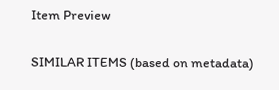Item Preview

SIMILAR ITEMS (based on metadata)